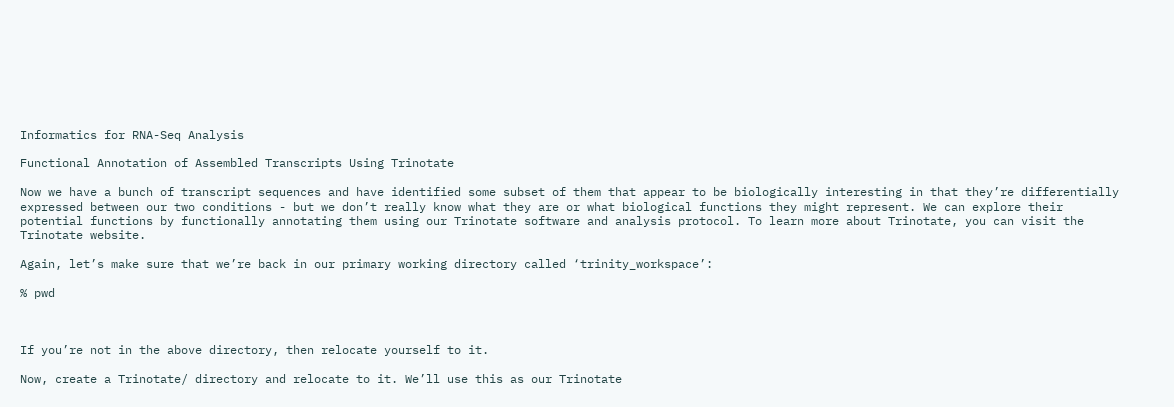Informatics for RNA-Seq Analysis

Functional Annotation of Assembled Transcripts Using Trinotate

Now we have a bunch of transcript sequences and have identified some subset of them that appear to be biologically interesting in that they’re differentially expressed between our two conditions - but we don’t really know what they are or what biological functions they might represent. We can explore their potential functions by functionally annotating them using our Trinotate software and analysis protocol. To learn more about Trinotate, you can visit the Trinotate website.

Again, let’s make sure that we’re back in our primary working directory called ‘trinity_workspace’:

% pwd



If you’re not in the above directory, then relocate yourself to it.

Now, create a Trinotate/ directory and relocate to it. We’ll use this as our Trinotate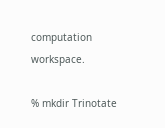computation workspace.

% mkdir Trinotate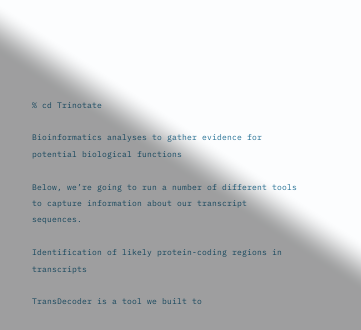% cd Trinotate

Bioinformatics analyses to gather evidence for potential biological functions

Below, we’re going to run a number of different tools to capture information about our transcript sequences.

Identification of likely protein-coding regions in transcripts

TransDecoder is a tool we built to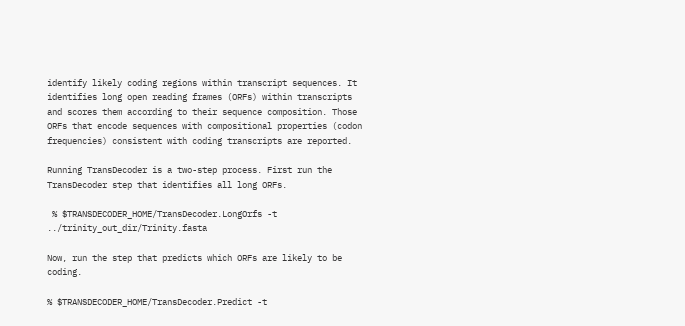identify likely coding regions within transcript sequences. It identifies long open reading frames (ORFs) within transcripts and scores them according to their sequence composition. Those ORFs that encode sequences with compositional properties (codon frequencies) consistent with coding transcripts are reported.

Running TransDecoder is a two-step process. First run the TransDecoder step that identifies all long ORFs.

 % $TRANSDECODER_HOME/TransDecoder.LongOrfs -t ../trinity_out_dir/Trinity.fasta

Now, run the step that predicts which ORFs are likely to be coding.

% $TRANSDECODER_HOME/TransDecoder.Predict -t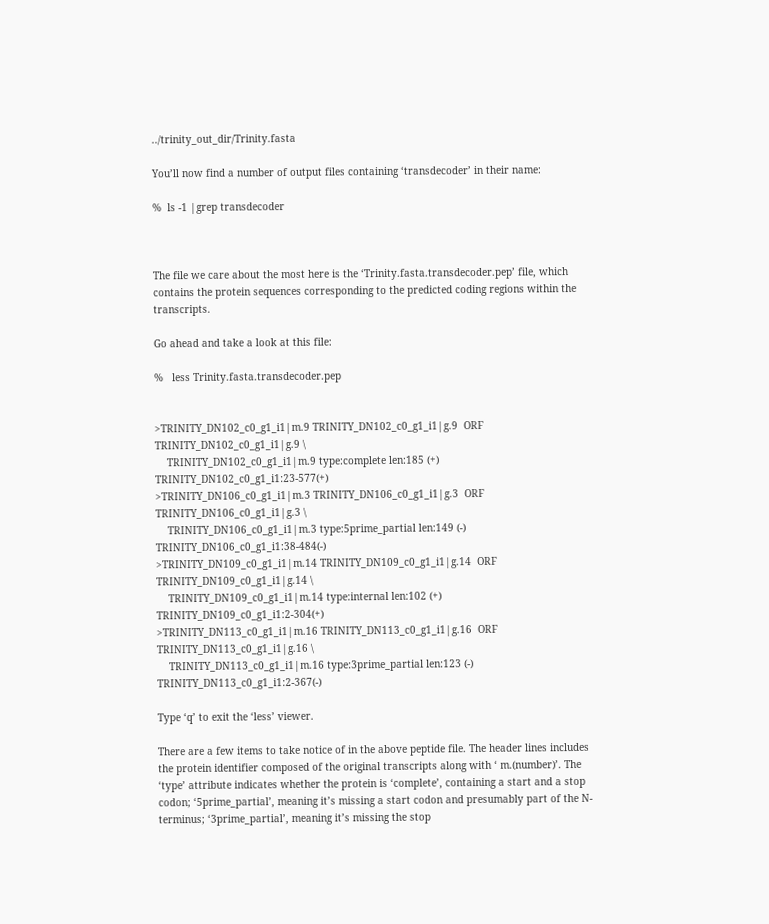../trinity_out_dir/Trinity.fasta

You’ll now find a number of output files containing ‘transdecoder’ in their name:

%  ls -1 |grep transdecoder



The file we care about the most here is the ‘Trinity.fasta.transdecoder.pep’ file, which contains the protein sequences corresponding to the predicted coding regions within the transcripts.

Go ahead and take a look at this file:

%   less Trinity.fasta.transdecoder.pep


>TRINITY_DN102_c0_g1_i1|m.9 TRINITY_DN102_c0_g1_i1|g.9  ORF TRINITY_DN102_c0_g1_i1|g.9 \
    TRINITY_DN102_c0_g1_i1|m.9 type:complete len:185 (+) TRINITY_DN102_c0_g1_i1:23-577(+)
>TRINITY_DN106_c0_g1_i1|m.3 TRINITY_DN106_c0_g1_i1|g.3  ORF TRINITY_DN106_c0_g1_i1|g.3 \
    TRINITY_DN106_c0_g1_i1|m.3 type:5prime_partial len:149 (-) TRINITY_DN106_c0_g1_i1:38-484(-)
>TRINITY_DN109_c0_g1_i1|m.14 TRINITY_DN109_c0_g1_i1|g.14  ORF TRINITY_DN109_c0_g1_i1|g.14 \
    TRINITY_DN109_c0_g1_i1|m.14 type:internal len:102 (+) TRINITY_DN109_c0_g1_i1:2-304(+)
>TRINITY_DN113_c0_g1_i1|m.16 TRINITY_DN113_c0_g1_i1|g.16  ORF TRINITY_DN113_c0_g1_i1|g.16 \
    TRINITY_DN113_c0_g1_i1|m.16 type:3prime_partial len:123 (-) TRINITY_DN113_c0_g1_i1:2-367(-)

Type ‘q’ to exit the ‘less’ viewer.

There are a few items to take notice of in the above peptide file. The header lines includes the protein identifier composed of the original transcripts along with ‘ m.(number)’. The ‘type’ attribute indicates whether the protein is ‘complete’, containing a start and a stop codon; ‘5prime_partial’, meaning it’s missing a start codon and presumably part of the N-terminus; ‘3prime_partial’, meaning it’s missing the stop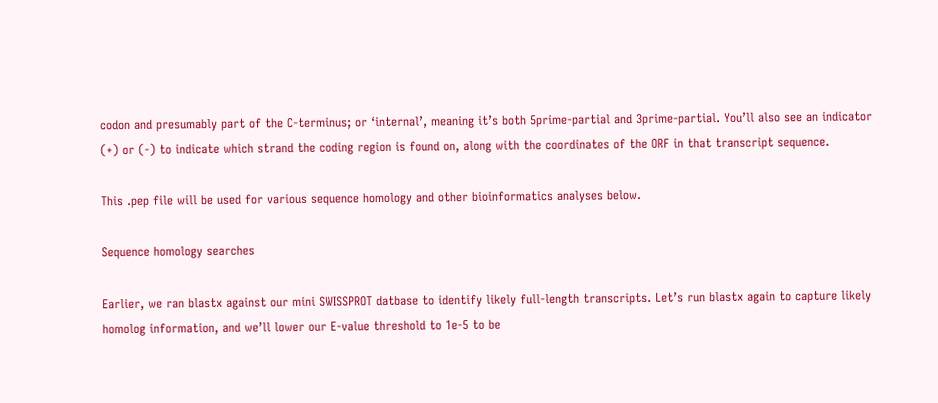codon and presumably part of the C-terminus; or ‘internal’, meaning it’s both 5prime-partial and 3prime-partial. You’ll also see an indicator (+) or (-) to indicate which strand the coding region is found on, along with the coordinates of the ORF in that transcript sequence.

This .pep file will be used for various sequence homology and other bioinformatics analyses below.

Sequence homology searches

Earlier, we ran blastx against our mini SWISSPROT datbase to identify likely full-length transcripts. Let’s run blastx again to capture likely homolog information, and we’ll lower our E-value threshold to 1e-5 to be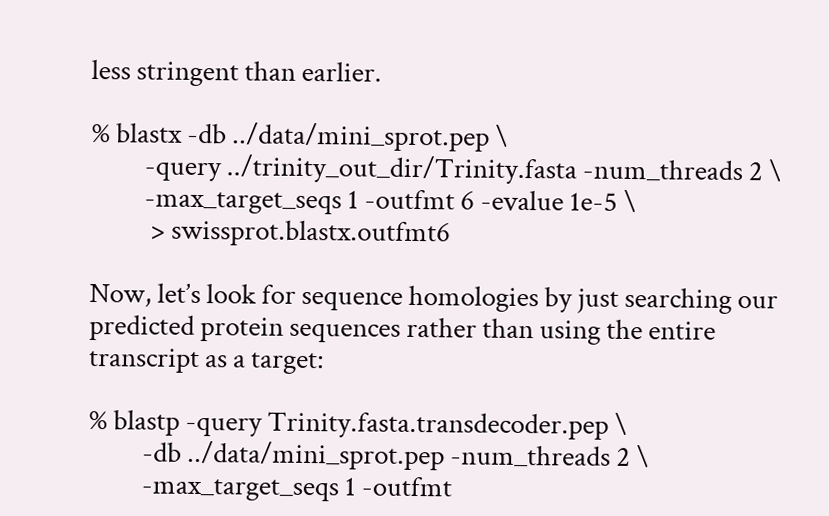less stringent than earlier.

% blastx -db ../data/mini_sprot.pep \
         -query ../trinity_out_dir/Trinity.fasta -num_threads 2 \
         -max_target_seqs 1 -outfmt 6 -evalue 1e-5 \
          > swissprot.blastx.outfmt6

Now, let’s look for sequence homologies by just searching our predicted protein sequences rather than using the entire transcript as a target:

% blastp -query Trinity.fasta.transdecoder.pep \
         -db ../data/mini_sprot.pep -num_threads 2 \
         -max_target_seqs 1 -outfmt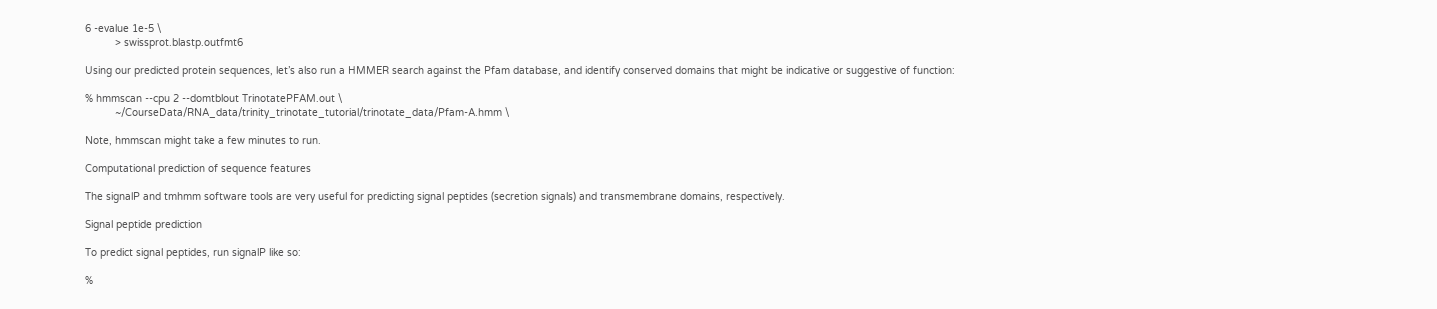6 -evalue 1e-5 \
          > swissprot.blastp.outfmt6

Using our predicted protein sequences, let’s also run a HMMER search against the Pfam database, and identify conserved domains that might be indicative or suggestive of function:

% hmmscan --cpu 2 --domtblout TrinotatePFAM.out \
          ~/CourseData/RNA_data/trinity_trinotate_tutorial/trinotate_data/Pfam-A.hmm \

Note, hmmscan might take a few minutes to run.

Computational prediction of sequence features

The signalP and tmhmm software tools are very useful for predicting signal peptides (secretion signals) and transmembrane domains, respectively.

Signal peptide prediction

To predict signal peptides, run signalP like so:

%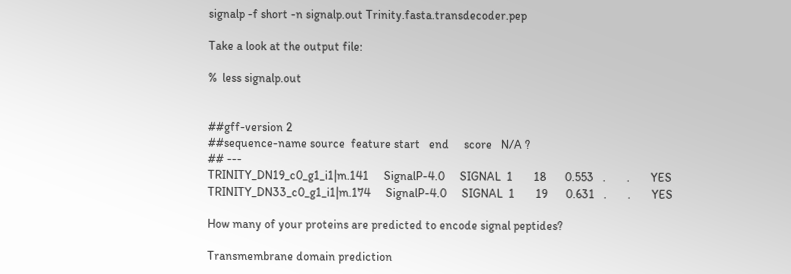signalp -f short -n signalp.out Trinity.fasta.transdecoder.pep

Take a look at the output file:

%  less signalp.out


##gff-version 2
##sequence-name source  feature start   end     score   N/A ?
## ---
TRINITY_DN19_c0_g1_i1|m.141     SignalP-4.0     SIGNAL  1       18      0.553   .       .       YES
TRINITY_DN33_c0_g1_i1|m.174     SignalP-4.0     SIGNAL  1       19      0.631   .       .       YES

How many of your proteins are predicted to encode signal peptides?

Transmembrane domain prediction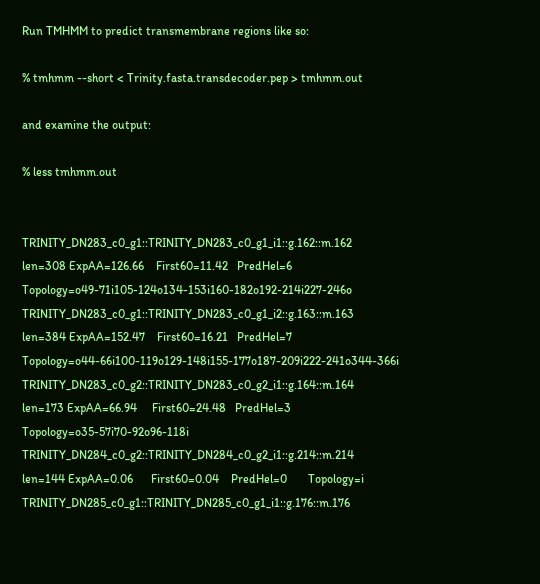Run TMHMM to predict transmembrane regions like so:

% tmhmm --short < Trinity.fasta.transdecoder.pep > tmhmm.out

and examine the output:

% less tmhmm.out


TRINITY_DN283_c0_g1::TRINITY_DN283_c0_g1_i1::g.162::m.162       len=308 ExpAA=126.66    First60=11.42   PredHel=6       Topology=o49-71i105-124o134-153i160-182o192-214i227-246o
TRINITY_DN283_c0_g1::TRINITY_DN283_c0_g1_i2::g.163::m.163       len=384 ExpAA=152.47    First60=16.21   PredHel=7       Topology=o44-66i100-119o129-148i155-177o187-209i222-241o344-366i
TRINITY_DN283_c0_g2::TRINITY_DN283_c0_g2_i1::g.164::m.164       len=173 ExpAA=66.94     First60=24.48   PredHel=3       Topology=o35-57i70-92o96-118i
TRINITY_DN284_c0_g2::TRINITY_DN284_c0_g2_i1::g.214::m.214       len=144 ExpAA=0.06      First60=0.04    PredHel=0       Topology=i
TRINITY_DN285_c0_g1::TRINITY_DN285_c0_g1_i1::g.176::m.176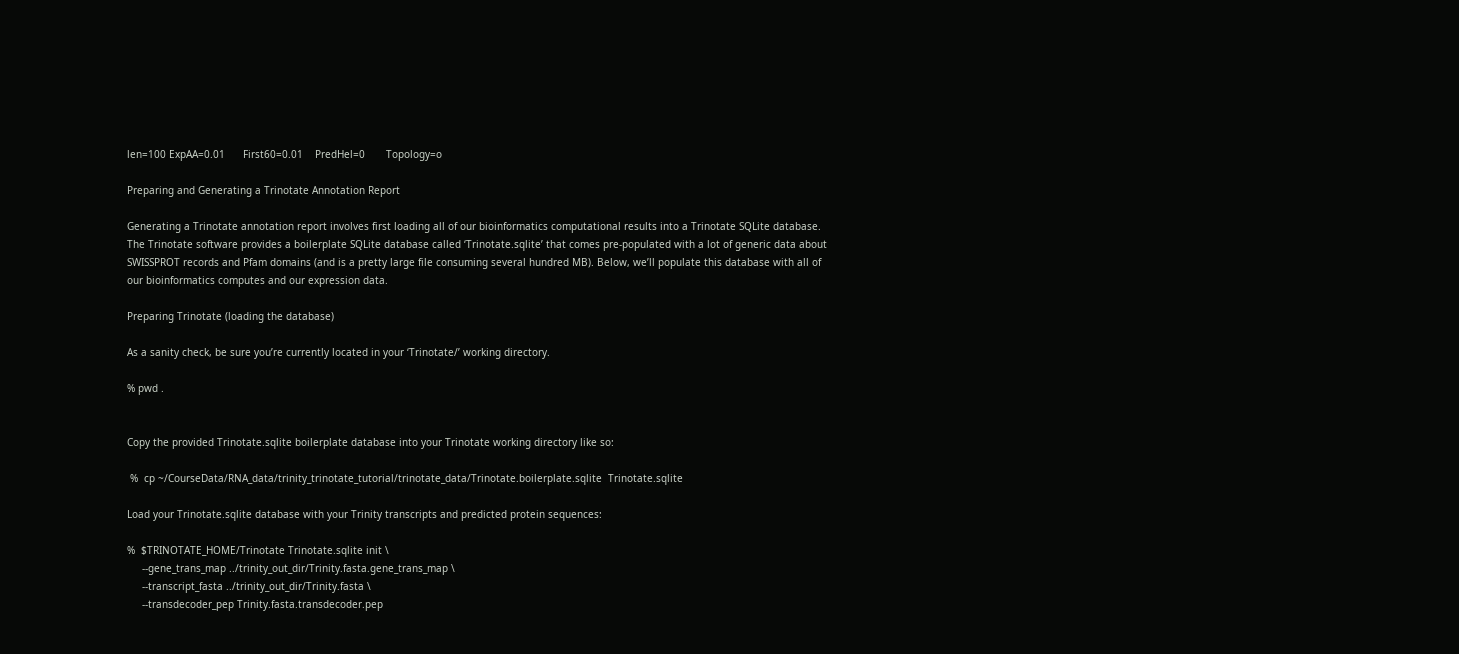len=100 ExpAA=0.01      First60=0.01    PredHel=0       Topology=o

Preparing and Generating a Trinotate Annotation Report

Generating a Trinotate annotation report involves first loading all of our bioinformatics computational results into a Trinotate SQLite database. The Trinotate software provides a boilerplate SQLite database called ‘Trinotate.sqlite’ that comes pre-populated with a lot of generic data about SWISSPROT records and Pfam domains (and is a pretty large file consuming several hundred MB). Below, we’ll populate this database with all of our bioinformatics computes and our expression data.

Preparing Trinotate (loading the database)

As a sanity check, be sure you’re currently located in your ‘Trinotate/’ working directory.

% pwd .


Copy the provided Trinotate.sqlite boilerplate database into your Trinotate working directory like so:

 %  cp ~/CourseData/RNA_data/trinity_trinotate_tutorial/trinotate_data/Trinotate.boilerplate.sqlite  Trinotate.sqlite

Load your Trinotate.sqlite database with your Trinity transcripts and predicted protein sequences:

%  $TRINOTATE_HOME/Trinotate Trinotate.sqlite init \
     --gene_trans_map ../trinity_out_dir/Trinity.fasta.gene_trans_map \
     --transcript_fasta ../trinity_out_dir/Trinity.fasta \
     --transdecoder_pep Trinity.fasta.transdecoder.pep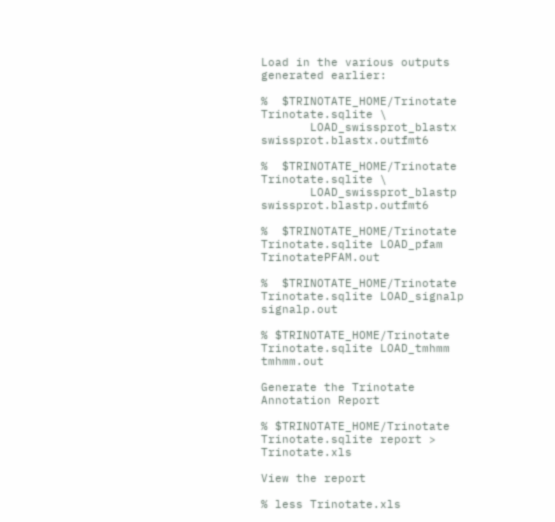Load in the various outputs generated earlier:

%  $TRINOTATE_HOME/Trinotate Trinotate.sqlite \
       LOAD_swissprot_blastx swissprot.blastx.outfmt6

%  $TRINOTATE_HOME/Trinotate Trinotate.sqlite \
       LOAD_swissprot_blastp swissprot.blastp.outfmt6

%  $TRINOTATE_HOME/Trinotate Trinotate.sqlite LOAD_pfam TrinotatePFAM.out

%  $TRINOTATE_HOME/Trinotate Trinotate.sqlite LOAD_signalp signalp.out

% $TRINOTATE_HOME/Trinotate Trinotate.sqlite LOAD_tmhmm tmhmm.out

Generate the Trinotate Annotation Report

% $TRINOTATE_HOME/Trinotate Trinotate.sqlite report > Trinotate.xls

View the report

% less Trinotate.xls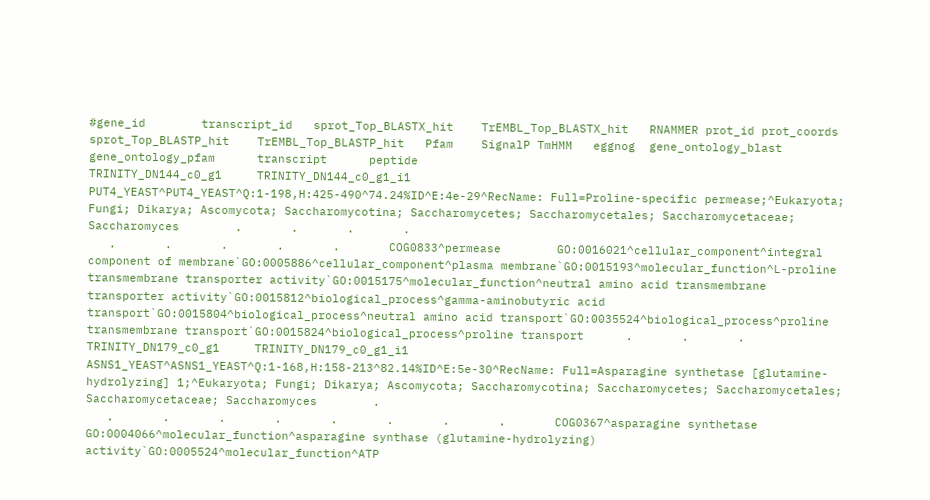#gene_id        transcript_id   sprot_Top_BLASTX_hit    TrEMBL_Top_BLASTX_hit   RNAMMER prot_id prot_coords     sprot_Top_BLASTP_hit    TrEMBL_Top_BLASTP_hit   Pfam    SignalP TmHMM   eggnog  gene_ontology_blast     gene_ontology_pfam      transcript      peptide
TRINITY_DN144_c0_g1     TRINITY_DN144_c0_g1_i1  PUT4_YEAST^PUT4_YEAST^Q:1-198,H:425-490^74.24%ID^E:4e-29^RecName: Full=Proline-specific permease;^Eukaryota; Fungi; Dikarya; Ascomycota; Saccharomycotina; Saccharomycetes; Saccharomycetales; Saccharomycetaceae; Saccharomyces        .       .       .       .
   .       .       .       .       .       COG0833^permease        GO:0016021^cellular_component^integral component of membrane`GO:0005886^cellular_component^plasma membrane`GO:0015193^molecular_function^L-proline transmembrane transporter activity`GO:0015175^molecular_function^neutral amino acid transmembrane transporter activity`GO:0015812^biological_process^gamma-aminobutyric acid transport`GO:0015804^biological_process^neutral amino acid transport`GO:0035524^biological_process^proline transmembrane transport`GO:0015824^biological_process^proline transport      .       .       .
TRINITY_DN179_c0_g1     TRINITY_DN179_c0_g1_i1  ASNS1_YEAST^ASNS1_YEAST^Q:1-168,H:158-213^82.14%ID^E:5e-30^RecName: Full=Asparagine synthetase [glutamine-hydrolyzing] 1;^Eukaryota; Fungi; Dikarya; Ascomycota; Saccharomycotina; Saccharomycetes; Saccharomycetales; Saccharomycetaceae; Saccharomyces        .
   .       .       .       .       .       .       .       .       COG0367^asparagine synthetase   GO:0004066^molecular_function^asparagine synthase (glutamine-hydrolyzing) activity`GO:0005524^molecular_function^ATP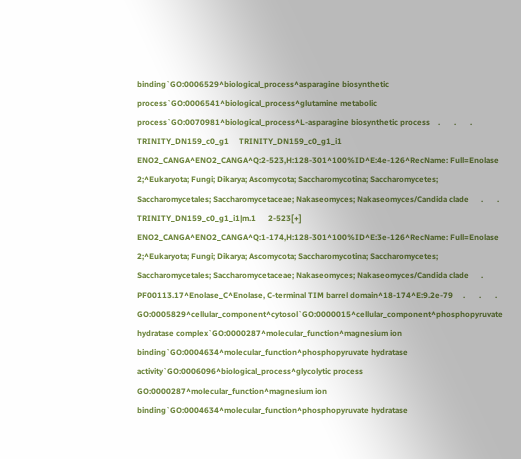binding`GO:0006529^biological_process^asparagine biosynthetic process`GO:0006541^biological_process^glutamine metabolic process`GO:0070981^biological_process^L-asparagine biosynthetic process    .       .       .
TRINITY_DN159_c0_g1     TRINITY_DN159_c0_g1_i1  ENO2_CANGA^ENO2_CANGA^Q:2-523,H:128-301^100%ID^E:4e-126^RecName: Full=Enolase 2;^Eukaryota; Fungi; Dikarya; Ascomycota; Saccharomycotina; Saccharomycetes; Saccharomycetales; Saccharomycetaceae; Nakaseomyces; Nakaseomyces/Candida clade      .       .       TRINITY_DN159_c0_g1_i1|m.1      2-523[+]        ENO2_CANGA^ENO2_CANGA^Q:1-174,H:128-301^100%ID^E:3e-126^RecName: Full=Enolase 2;^Eukaryota; Fungi; Dikarya; Ascomycota; Saccharomycotina; Saccharomycetes; Saccharomycetales; Saccharomycetaceae; Nakaseomyces; Nakaseomyces/Candida clade      .       PF00113.17^Enolase_C^Enolase, C-terminal TIM barrel domain^18-174^E:9.2e-79     .       .       .       GO:0005829^cellular_component^cytosol`GO:0000015^cellular_component^phosphopyruvate hydratase complex`GO:0000287^molecular_function^magnesium ion binding`GO:0004634^molecular_function^phosphopyruvate hydratase activity`GO:0006096^biological_process^glycolytic process     GO:0000287^molecular_function^magnesium ion binding`GO:0004634^molecular_function^phosphopyruvate hydratase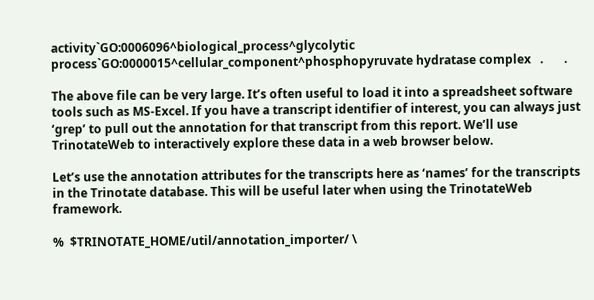activity`GO:0006096^biological_process^glycolytic process`GO:0000015^cellular_component^phosphopyruvate hydratase complex   .       .

The above file can be very large. It’s often useful to load it into a spreadsheet software tools such as MS-Excel. If you have a transcript identifier of interest, you can always just ‘grep’ to pull out the annotation for that transcript from this report. We’ll use TrinotateWeb to interactively explore these data in a web browser below.

Let’s use the annotation attributes for the transcripts here as ‘names’ for the transcripts in the Trinotate database. This will be useful later when using the TrinotateWeb framework.

%  $TRINOTATE_HOME/util/annotation_importer/ \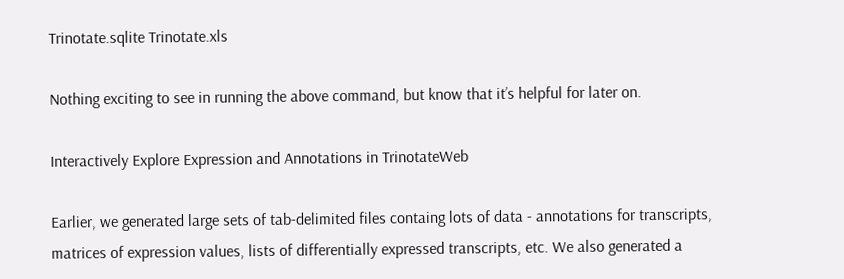Trinotate.sqlite Trinotate.xls

Nothing exciting to see in running the above command, but know that it’s helpful for later on.

Interactively Explore Expression and Annotations in TrinotateWeb

Earlier, we generated large sets of tab-delimited files containg lots of data - annotations for transcripts, matrices of expression values, lists of differentially expressed transcripts, etc. We also generated a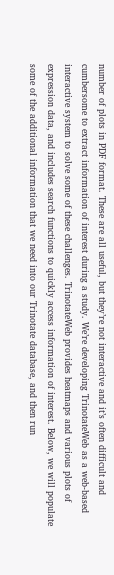number of plots in PDF format. These are all useful, but they’re not interactive and it’s often difficult and cumbersome to extract information of interest during a study. We’re developing TrinotateWeb as a web-based interactive system to solve some of these challenges. TrinotateWeb provides heatmaps and various plots of expression data, and includes search functions to quickly access information of interest. Below, we will populate some of the additional information that we need into our Trinotate database, and then run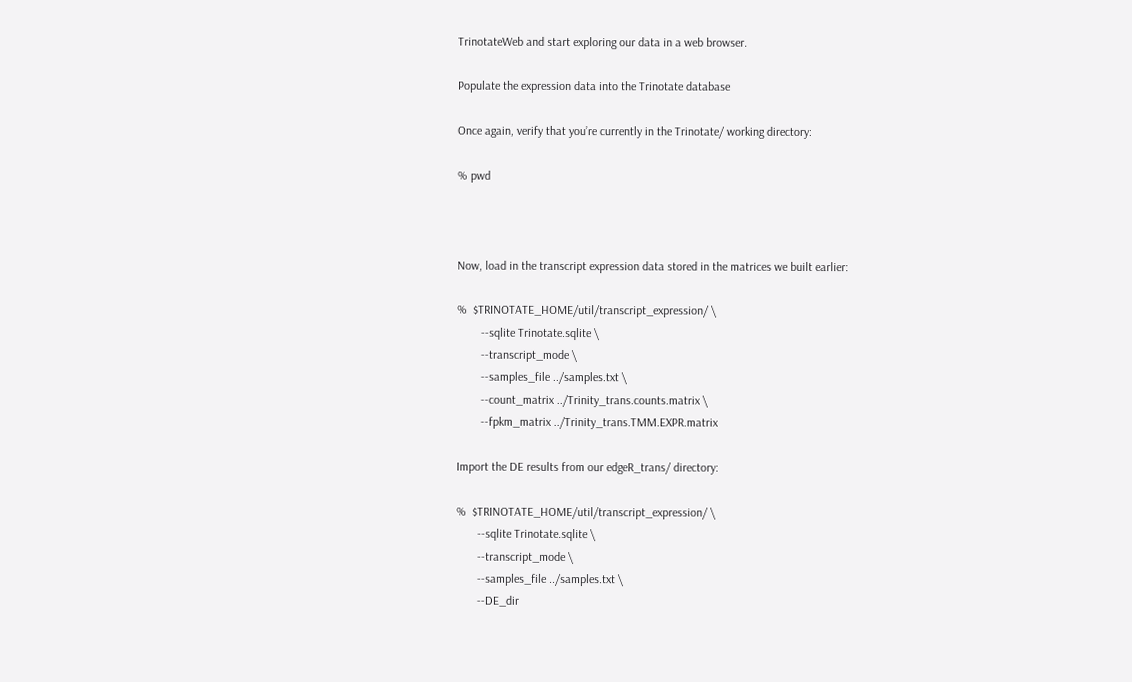TrinotateWeb and start exploring our data in a web browser.

Populate the expression data into the Trinotate database

Once again, verify that you’re currently in the Trinotate/ working directory:

% pwd



Now, load in the transcript expression data stored in the matrices we built earlier:

%  $TRINOTATE_HOME/util/transcript_expression/ \
        --sqlite Trinotate.sqlite \
        --transcript_mode \
        --samples_file ../samples.txt \
        --count_matrix ../Trinity_trans.counts.matrix \
        --fpkm_matrix ../Trinity_trans.TMM.EXPR.matrix

Import the DE results from our edgeR_trans/ directory:

%  $TRINOTATE_HOME/util/transcript_expression/ \
       --sqlite Trinotate.sqlite \
       --transcript_mode \
       --samples_file ../samples.txt \
       --DE_dir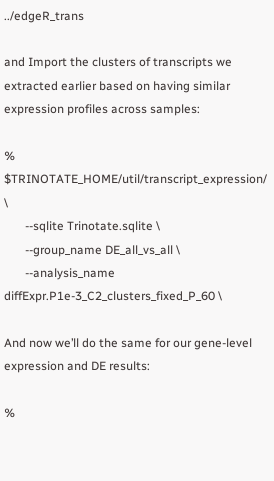../edgeR_trans

and Import the clusters of transcripts we extracted earlier based on having similar expression profiles across samples:

%  $TRINOTATE_HOME/util/transcript_expression/ \
       --sqlite Trinotate.sqlite \
       --group_name DE_all_vs_all \
       --analysis_name diffExpr.P1e-3_C2_clusters_fixed_P_60 \

And now we’ll do the same for our gene-level expression and DE results:

%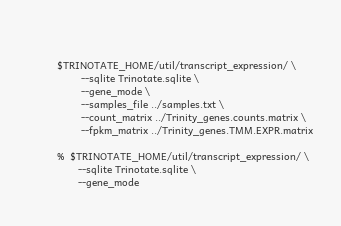$TRINOTATE_HOME/util/transcript_expression/ \
        --sqlite Trinotate.sqlite \
        --gene_mode \
        --samples_file ../samples.txt \
        --count_matrix ../Trinity_genes.counts.matrix \
        --fpkm_matrix ../Trinity_genes.TMM.EXPR.matrix

%  $TRINOTATE_HOME/util/transcript_expression/ \
       --sqlite Trinotate.sqlite \
       --gene_mode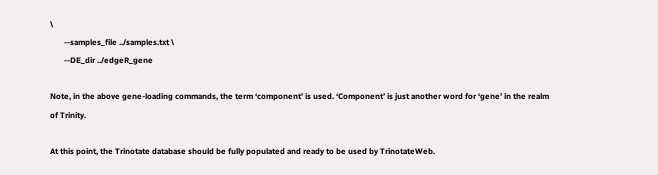\
       --samples_file ../samples.txt \
       --DE_dir ../edgeR_gene

Note, in the above gene-loading commands, the term ‘component’ is used. ‘Component’ is just another word for ‘gene’ in the realm of Trinity.

At this point, the Trinotate database should be fully populated and ready to be used by TrinotateWeb.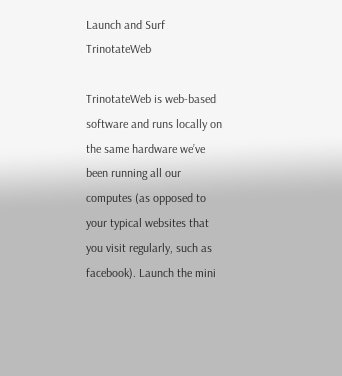Launch and Surf TrinotateWeb

TrinotateWeb is web-based software and runs locally on the same hardware we’ve been running all our computes (as opposed to your typical websites that you visit regularly, such as facebook). Launch the mini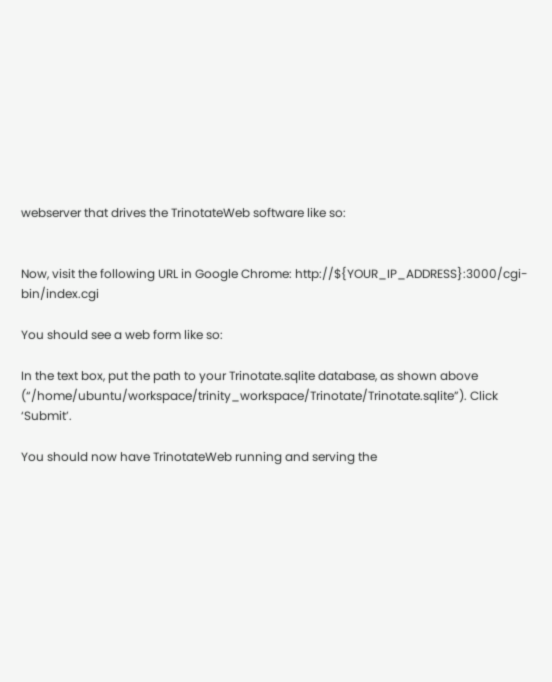webserver that drives the TrinotateWeb software like so:


Now, visit the following URL in Google Chrome: http://${YOUR_IP_ADDRESS}:3000/cgi-bin/index.cgi

You should see a web form like so:

In the text box, put the path to your Trinotate.sqlite database, as shown above (“/home/ubuntu/workspace/trinity_workspace/Trinotate/Trinotate.sqlite”). Click ‘Submit’.

You should now have TrinotateWeb running and serving the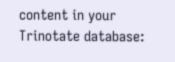content in your Trinotate database: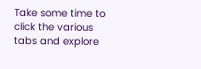Take some time to click the various tabs and explore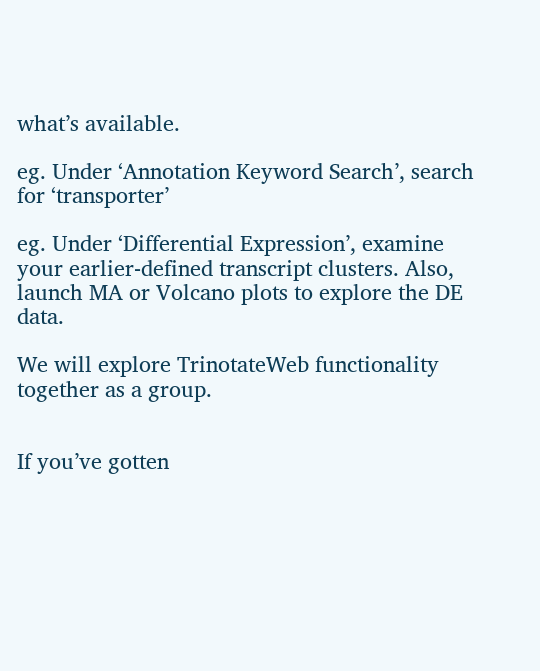what’s available.

eg. Under ‘Annotation Keyword Search’, search for ‘transporter’

eg. Under ‘Differential Expression’, examine your earlier-defined transcript clusters. Also, launch MA or Volcano plots to explore the DE data.

We will explore TrinotateWeb functionality together as a group.


If you’ve gotten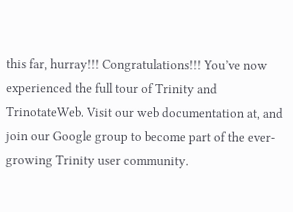this far, hurray!!! Congratulations!!! You’ve now experienced the full tour of Trinity and TrinotateWeb. Visit our web documentation at, and join our Google group to become part of the ever-growing Trinity user community.